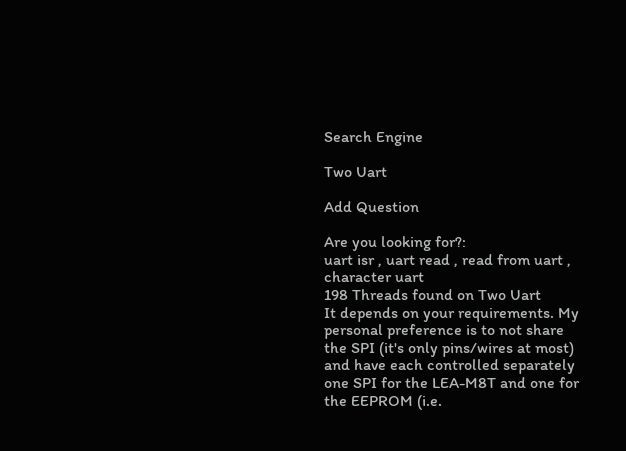Search Engine

Two Uart

Add Question

Are you looking for?:
uart isr , uart read , read from uart , character uart
198 Threads found on Two Uart
It depends on your requirements. My personal preference is to not share the SPI (it's only pins/wires at most) and have each controlled separately one SPI for the LEA-M8T and one for the EEPROM (i.e.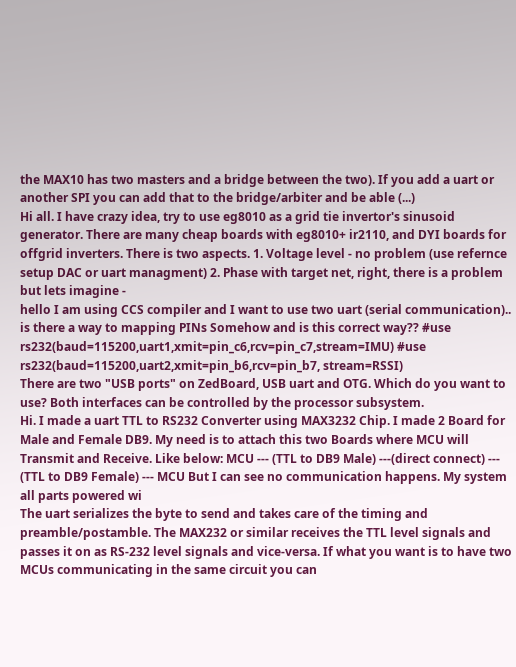the MAX10 has two masters and a bridge between the two). If you add a uart or another SPI you can add that to the bridge/arbiter and be able (...)
Hi all. I have crazy idea, try to use eg8010 as a grid tie invertor's sinusoid generator. There are many cheap boards with eg8010+ ir2110, and DYI boards for offgrid inverters. There is two aspects. 1. Voltage level - no problem (use refernce setup DAC or uart managment) 2. Phase with target net, right, there is a problem but lets imagine -
hello I am using CCS compiler and I want to use two uart (serial communication).. is there a way to mapping PINs Somehow and is this correct way?? #use rs232(baud=115200,uart1,xmit=pin_c6,rcv=pin_c7,stream=IMU) #use rs232(baud=115200,uart2,xmit=pin_b6,rcv=pin_b7, stream=RSSI)
There are two "USB ports" on ZedBoard, USB uart and OTG. Which do you want to use? Both interfaces can be controlled by the processor subsystem.
Hi. I made a uart TTL to RS232 Converter using MAX3232 Chip. I made 2 Board for Male and Female DB9. My need is to attach this two Boards where MCU will Transmit and Receive. Like below: MCU --- (TTL to DB9 Male) ---(direct connect) --- (TTL to DB9 Female) --- MCU But I can see no communication happens. My system all parts powered wi
The uart serializes the byte to send and takes care of the timing and preamble/postamble. The MAX232 or similar receives the TTL level signals and passes it on as RS-232 level signals and vice-versa. If what you want is to have two MCUs communicating in the same circuit you can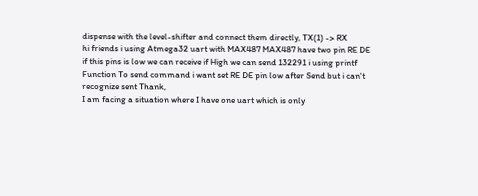dispense with the level-shifter and connect them directly, TX(1) -> RX
hi friends i using Atmega32 uart with MAX487 MAX487 have two pin RE DE if this pins is low we can receive if High we can send 132291 i using printf Function To send command i want set RE DE pin low after Send but i can't recognize sent Thank,
I am facing a situation where I have one uart which is only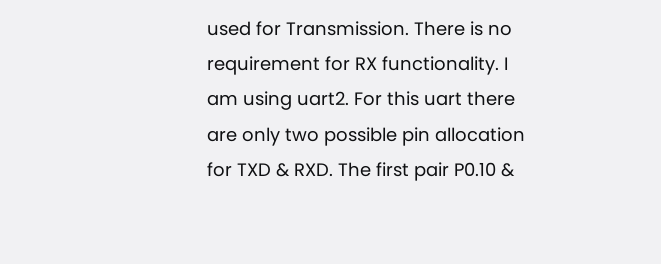used for Transmission. There is no requirement for RX functionality. I am using uart2. For this uart there are only two possible pin allocation for TXD & RXD. The first pair P0.10 &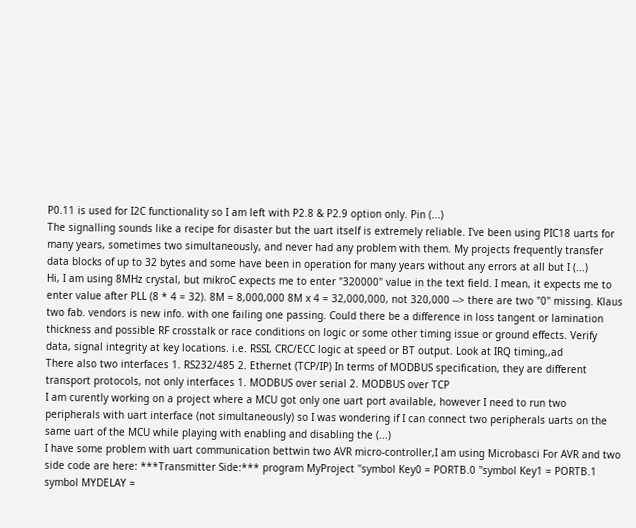P0.11 is used for I2C functionality so I am left with P2.8 & P2.9 option only. Pin (...)
The signalling sounds like a recipe for disaster but the uart itself is extremely reliable. I've been using PIC18 uarts for many years, sometimes two simultaneously, and never had any problem with them. My projects frequently transfer data blocks of up to 32 bytes and some have been in operation for many years without any errors at all but I (...)
Hi, I am using 8MHz crystal, but mikroC expects me to enter "320000" value in the text field. I mean, it expects me to enter value after PLL (8 * 4 = 32). 8M = 8,000,000 8M x 4 = 32,000,000, not 320,000 --> there are two "0" missing. Klaus
two fab. vendors is new info. with one failing one passing. Could there be a difference in loss tangent or lamination thickness and possible RF crosstalk or race conditions on logic or some other timing issue or ground effects. Verify data, signal integrity at key locations. i.e. RSSI, CRC/ECC logic at speed or BT output. Look at IRQ timing,,ad
There also two interfaces 1. RS232/485 2. Ethernet (TCP/IP) In terms of MODBUS specification, they are different transport protocols, not only interfaces 1. MODBUS over serial 2. MODBUS over TCP
I am curently working on a project where a MCU got only one uart port available, however I need to run two peripherals with uart interface (not simultaneously) so I was wondering if I can connect two peripherals uarts on the same uart of the MCU while playing with enabling and disabling the (...)
I have some problem with uart communication bettwin two AVR micro-controller,I am using Microbasci For AVR and two side code are here: ***Transmitter Side:*** program MyProject ''symbol Key0 = PORTB.0 ''symbol Key1 = PORTB.1 symbol MYDELAY =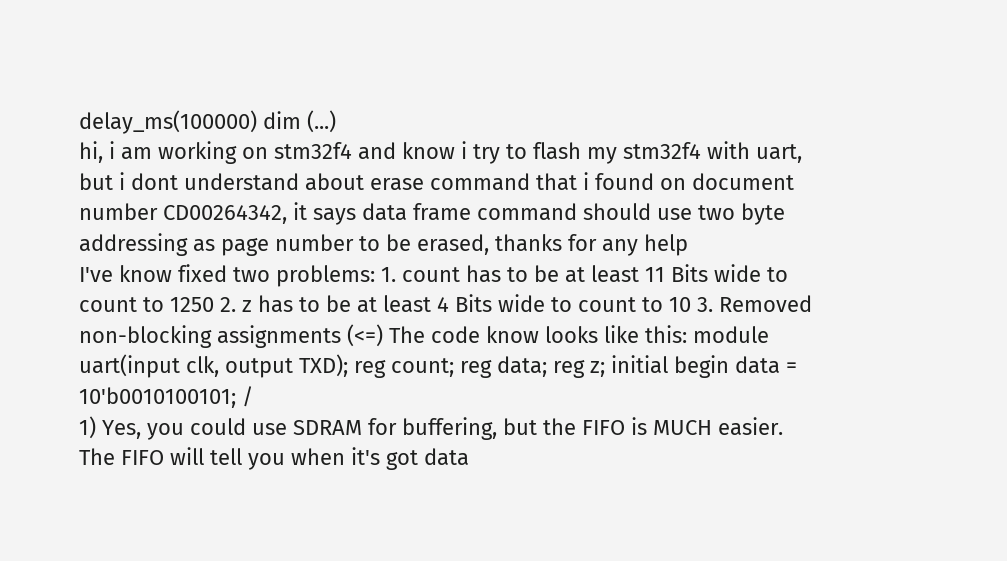delay_ms(100000) dim (...)
hi, i am working on stm32f4 and know i try to flash my stm32f4 with uart, but i dont understand about erase command that i found on document number CD00264342, it says data frame command should use two byte addressing as page number to be erased, thanks for any help
I've know fixed two problems: 1. count has to be at least 11 Bits wide to count to 1250 2. z has to be at least 4 Bits wide to count to 10 3. Removed non-blocking assignments (<=) The code know looks like this: module uart(input clk, output TXD); reg count; reg data; reg z; initial begin data = 10'b0010100101; /
1) Yes, you could use SDRAM for buffering, but the FIFO is MUCH easier. The FIFO will tell you when it's got data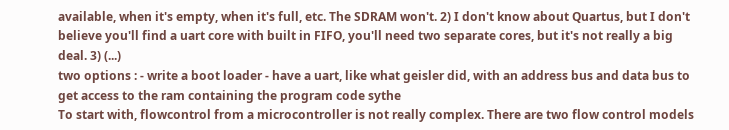available, when it's empty, when it's full, etc. The SDRAM won't. 2) I don't know about Quartus, but I don't believe you'll find a uart core with built in FIFO, you'll need two separate cores, but it's not really a big deal. 3) (...)
two options : - write a boot loader - have a uart, like what geisler did, with an address bus and data bus to get access to the ram containing the program code sythe
To start with, flowcontrol from a microcontroller is not really complex. There are two flow control models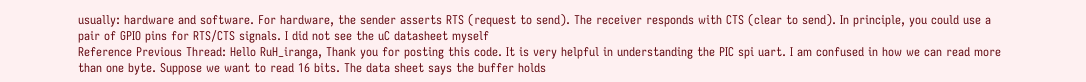usually: hardware and software. For hardware, the sender asserts RTS (request to send). The receiver responds with CTS (clear to send). In principle, you could use a pair of GPIO pins for RTS/CTS signals. I did not see the uC datasheet myself
Reference Previous Thread: Hello RuH_iranga, Thank you for posting this code. It is very helpful in understanding the PIC spi uart. I am confused in how we can read more than one byte. Suppose we want to read 16 bits. The data sheet says the buffer holds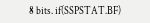8 bits. if(SSPSTAT.BF)